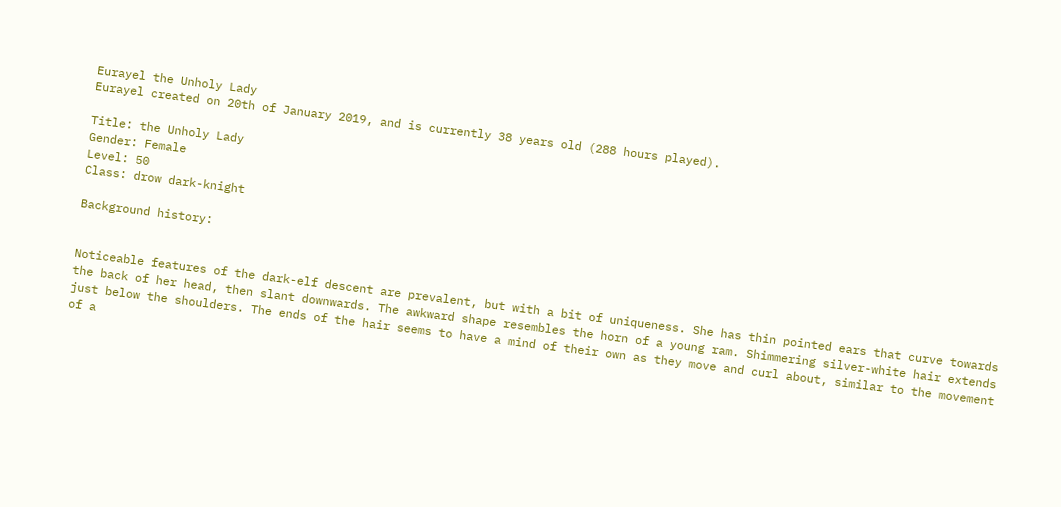Eurayel the Unholy Lady
Eurayel created on 20th of January 2019, and is currently 38 years old (288 hours played).

Title: the Unholy Lady
Gender: Female
Level: 50
Class: drow dark-knight

Background history:


Noticeable features of the dark-elf descent are prevalent, but with a bit of uniqueness. She has thin pointed ears that curve towards the back of her head, then slant downwards. The awkward shape resembles the horn of a young ram. Shimmering silver-white hair extends just below the shoulders. The ends of the hair seems to have a mind of their own as they move and curl about, similar to the movement of a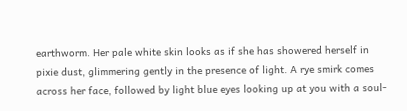earthworm. Her pale white skin looks as if she has showered herself in pixie dust, glimmering gently in the presence of light. A rye smirk comes across her face, followed by light blue eyes looking up at you with a soul-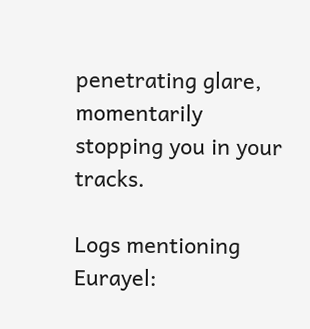penetrating glare, momentarily stopping you in your tracks.

Logs mentioning Eurayel: